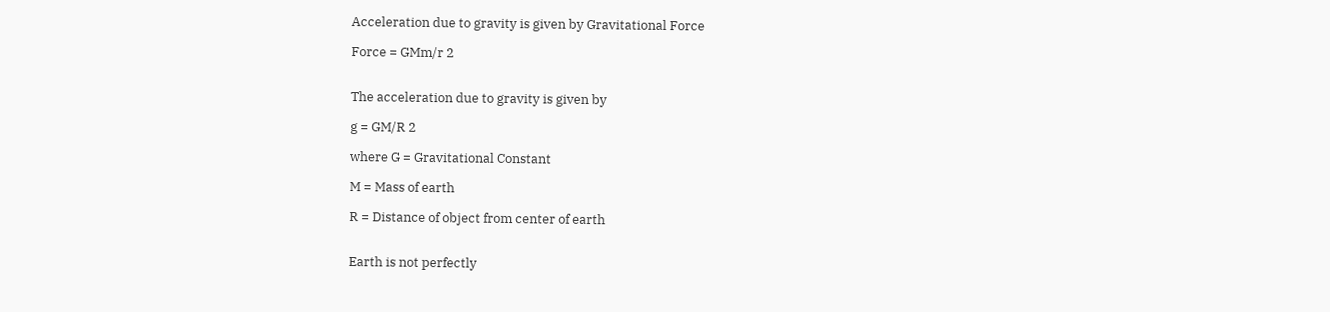Acceleration due to gravity is given by Gravitational Force

Force = GMm/r 2


The acceleration due to gravity is given by

g = GM/R 2

where G = Gravitational Constant

M = Mass of earth

R = Distance of object from center of earth


Earth is not perfectly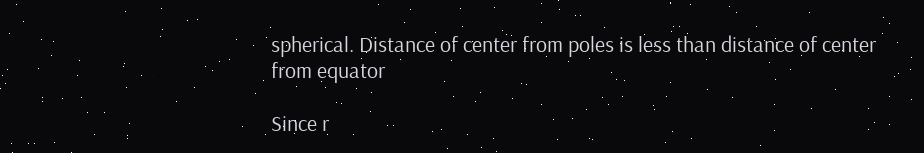spherical. Distance of center from poles is less than distance of center from equator

Since r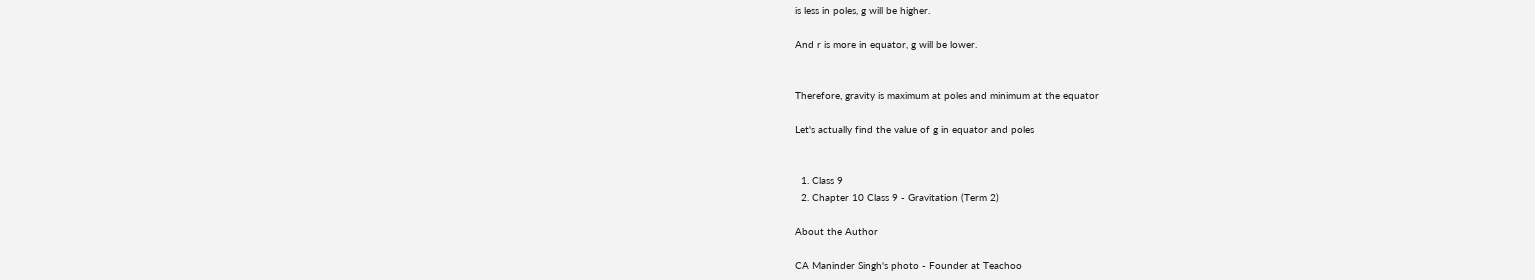is less in poles, g will be higher.

And r is more in equator, g will be lower.


Therefore, gravity is maximum at poles and minimum at the equator

Let's actually find the value of g in equator and poles


  1. Class 9
  2. Chapter 10 Class 9 - Gravitation (Term 2)

About the Author

CA Maninder Singh's photo - Founder at Teachoo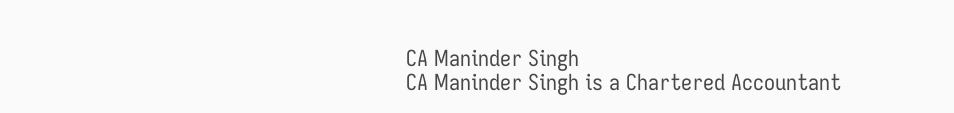CA Maninder Singh
CA Maninder Singh is a Chartered Accountant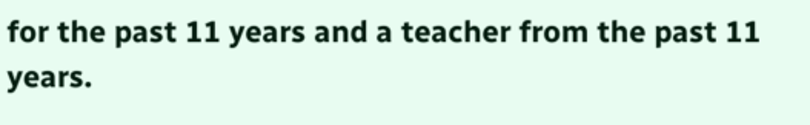for the past 11 years and a teacher from the past 11 years.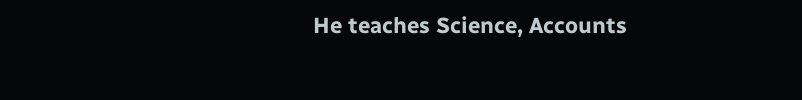He teaches Science, Accounts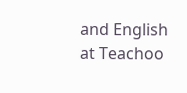and English at Teachoo